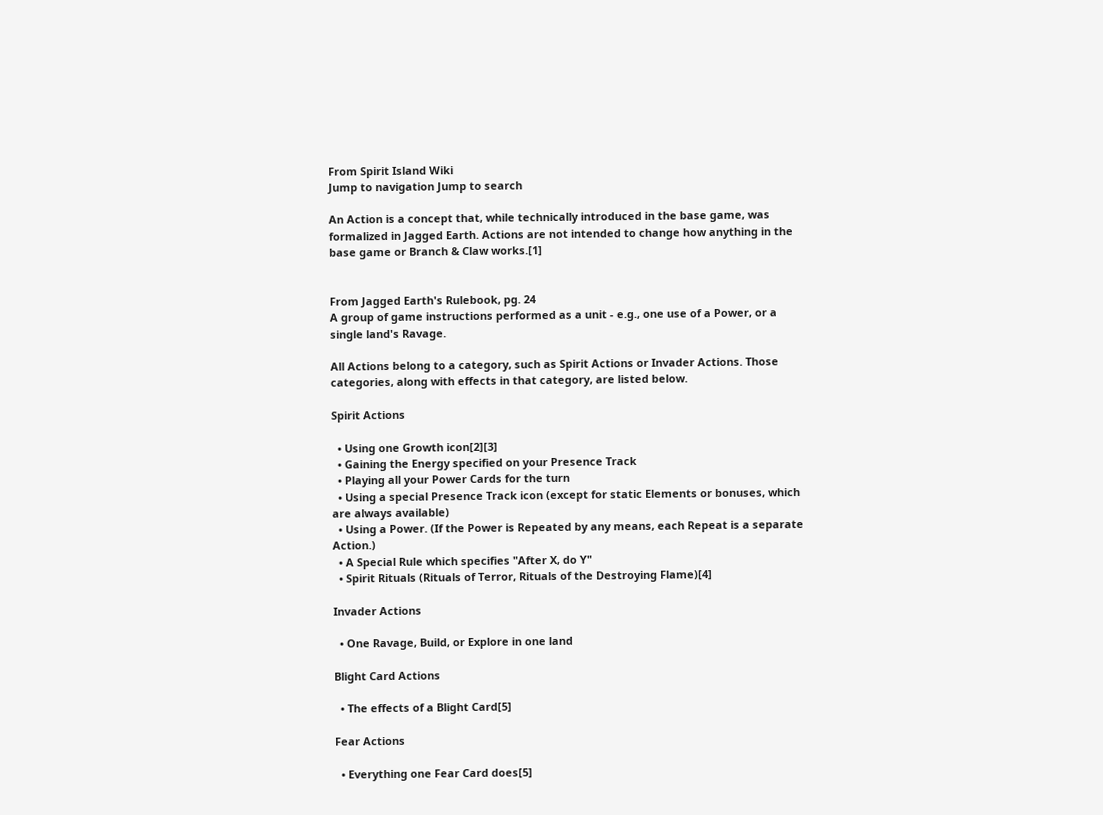From Spirit Island Wiki
Jump to navigation Jump to search

An Action is a concept that, while technically introduced in the base game, was formalized in Jagged Earth. Actions are not intended to change how anything in the base game or Branch & Claw works.[1]


From Jagged Earth's Rulebook, pg. 24
A group of game instructions performed as a unit - e.g., one use of a Power, or a single land's Ravage.

All Actions belong to a category, such as Spirit Actions or Invader Actions. Those categories, along with effects in that category, are listed below.

Spirit Actions

  • Using one Growth icon[2][3]
  • Gaining the Energy specified on your Presence Track
  • Playing all your Power Cards for the turn
  • Using a special Presence Track icon (except for static Elements or bonuses, which are always available)
  • Using a Power. (If the Power is Repeated by any means, each Repeat is a separate Action.)
  • A Special Rule which specifies "After X, do Y"
  • Spirit Rituals (Rituals of Terror, Rituals of the Destroying Flame)[4]

Invader Actions

  • One Ravage, Build, or Explore in one land

Blight Card Actions

  • The effects of a Blight Card[5]

Fear Actions

  • Everything one Fear Card does[5]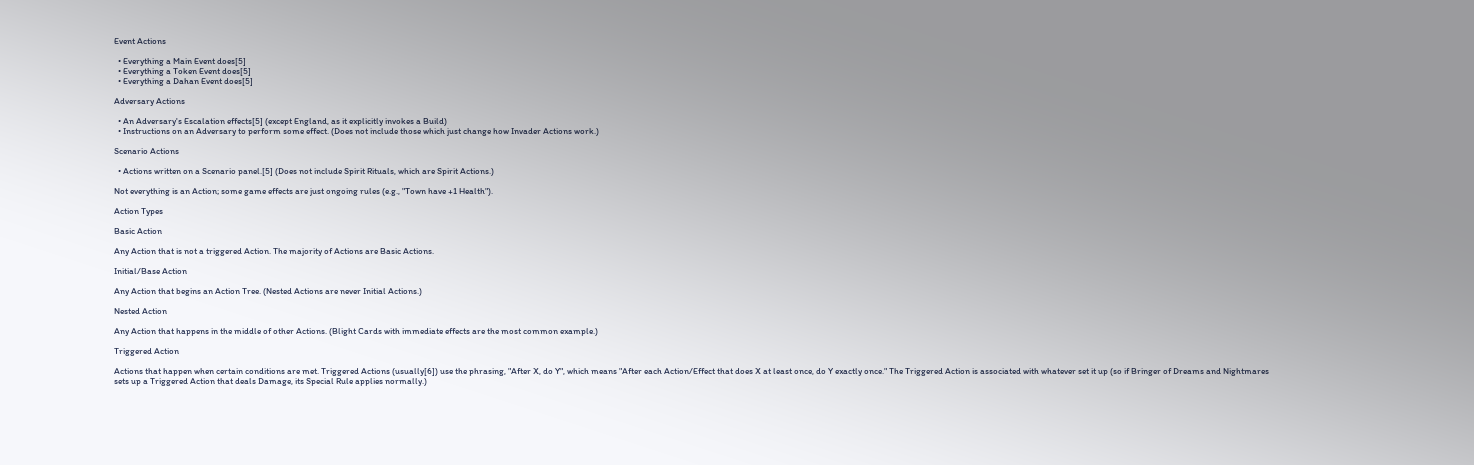Event Actions

  • Everything a Main Event does[5]
  • Everything a Token Event does[5]
  • Everything a Dahan Event does[5]

Adversary Actions

  • An Adversary's Escalation effects[5] (except England, as it explicitly invokes a Build)
  • Instructions on an Adversary to perform some effect. (Does not include those which just change how Invader Actions work.)

Scenario Actions

  • Actions written on a Scenario panel.[5] (Does not include Spirit Rituals, which are Spirit Actions.)

Not everything is an Action; some game effects are just ongoing rules (e.g., "Town have +1 Health").

Action Types

Basic Action

Any Action that is not a triggered Action. The majority of Actions are Basic Actions.

Initial/Base Action

Any Action that begins an Action Tree. (Nested Actions are never Initial Actions.)

Nested Action

Any Action that happens in the middle of other Actions. (Blight Cards with immediate effects are the most common example.)

Triggered Action

Actions that happen when certain conditions are met. Triggered Actions (usually[6]) use the phrasing, "After X, do Y", which means "After each Action/Effect that does X at least once, do Y exactly once." The Triggered Action is associated with whatever set it up (so if Bringer of Dreams and Nightmares sets up a Triggered Action that deals Damage, its Special Rule applies normally.)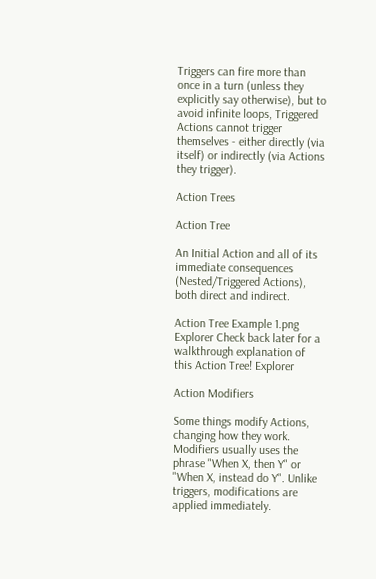Triggers can fire more than once in a turn (unless they explicitly say otherwise), but to avoid infinite loops, Triggered Actions cannot trigger themselves - either directly (via itself) or indirectly (via Actions they trigger).

Action Trees

Action Tree

An Initial Action and all of its immediate consequences (Nested/Triggered Actions), both direct and indirect.

Action Tree Example 1.png
Explorer Check back later for a walkthrough explanation of this Action Tree! Explorer

Action Modifiers

Some things modify Actions, changing how they work. Modifiers usually uses the phrase "When X, then Y" or "When X, instead do Y". Unlike triggers, modifications are applied immediately.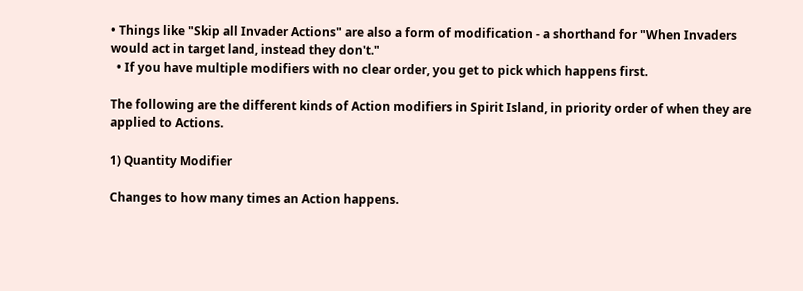• Things like "Skip all Invader Actions" are also a form of modification - a shorthand for "When Invaders would act in target land, instead they don't."
  • If you have multiple modifiers with no clear order, you get to pick which happens first.

The following are the different kinds of Action modifiers in Spirit Island, in priority order of when they are applied to Actions.

1) Quantity Modifier

Changes to how many times an Action happens.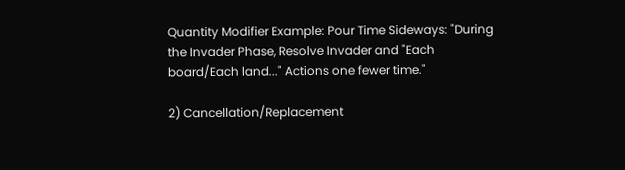Quantity Modifier Example: Pour Time Sideways: "During the Invader Phase, Resolve Invader and "Each board/Each land..." Actions one fewer time."

2) Cancellation/Replacement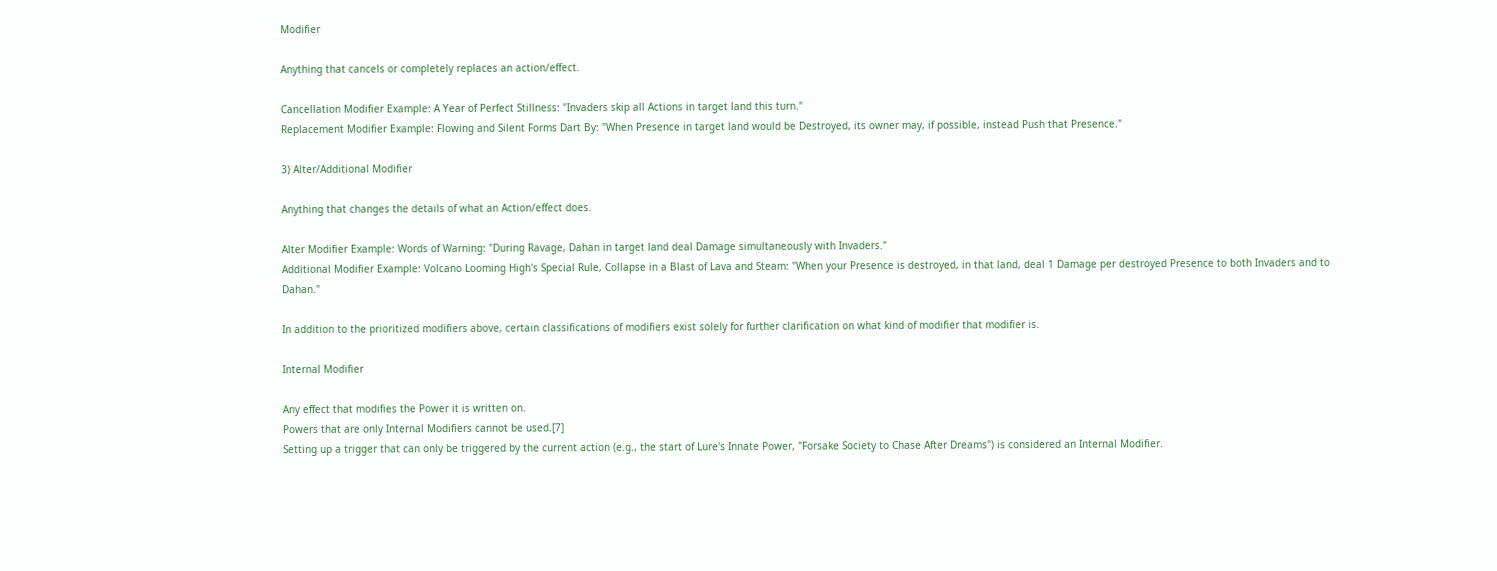Modifier

Anything that cancels or completely replaces an action/effect.

Cancellation Modifier Example: A Year of Perfect Stillness: "Invaders skip all Actions in target land this turn."
Replacement Modifier Example: Flowing and Silent Forms Dart By: "When Presence in target land would be Destroyed, its owner may, if possible, instead Push that Presence."

3) Alter/Additional Modifier

Anything that changes the details of what an Action/effect does.

Alter Modifier Example: Words of Warning: "During Ravage, Dahan in target land deal Damage simultaneously with Invaders."
Additional Modifier Example: Volcano Looming High's Special Rule, Collapse in a Blast of Lava and Steam: "When your Presence is destroyed, in that land, deal 1 Damage per destroyed Presence to both Invaders and to Dahan."

In addition to the prioritized modifiers above, certain classifications of modifiers exist solely for further clarification on what kind of modifier that modifier is.

Internal Modifier

Any effect that modifies the Power it is written on.
Powers that are only Internal Modifiers cannot be used.[7]
Setting up a trigger that can only be triggered by the current action (e.g., the start of Lure's Innate Power, "Forsake Society to Chase After Dreams") is considered an Internal Modifier.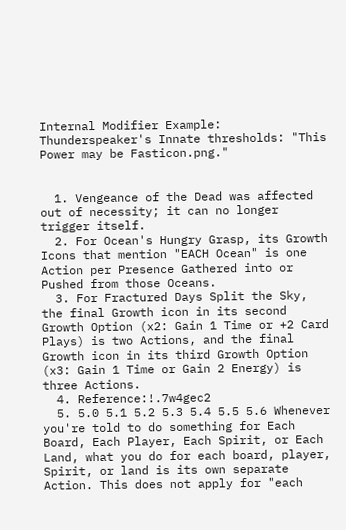Internal Modifier Example: Thunderspeaker's Innate thresholds: "This Power may be Fasticon.png."


  1. Vengeance of the Dead was affected out of necessity; it can no longer trigger itself.
  2. For Ocean's Hungry Grasp, its Growth Icons that mention "EACH Ocean" is one Action per Presence Gathered into or Pushed from those Oceans.
  3. For Fractured Days Split the Sky, the final Growth icon in its second Growth Option (x2: Gain 1 Time or +2 Card Plays) is two Actions, and the final Growth icon in its third Growth Option (x3: Gain 1 Time or Gain 2 Energy) is three Actions.
  4. Reference:!.7w4gec2
  5. 5.0 5.1 5.2 5.3 5.4 5.5 5.6 Whenever you're told to do something for Each Board, Each Player, Each Spirit, or Each Land, what you do for each board, player, Spirit, or land is its own separate Action. This does not apply for "each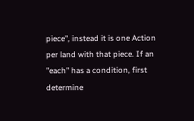piece", instead it is one Action per land with that piece. If an "each" has a condition, first determine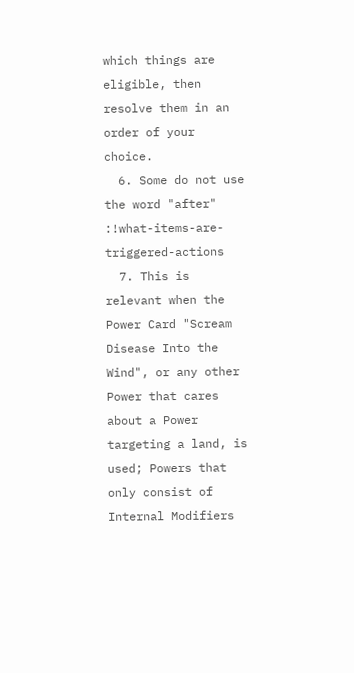which things are eligible, then resolve them in an order of your choice.
  6. Some do not use the word "after" :!what-items-are-triggered-actions
  7. This is relevant when the Power Card "Scream Disease Into the Wind", or any other Power that cares about a Power targeting a land, is used; Powers that only consist of Internal Modifiers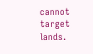cannot target lands.